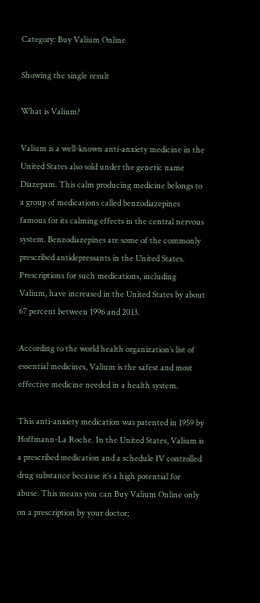Category: Buy Valium Online

Showing the single result

What is Valium?

Valium is a well-known anti-anxiety medicine in the United States also sold under the generic name Diazepam. This calm producing medicine belongs to a group of medications called benzodiazepines famous for its calming effects in the central nervous system. Benzodiazepines are some of the commonly prescribed antidepressants in the United States. Prescriptions for such medications, including Valium, have increased in the United States by about 67 percent between 1996 and 2013.

According to the world health organization’s list of essential medicines, Valium is the safest and most effective medicine needed in a health system.

This anti-anxiety medication was patented in 1959 by Hoffmann-La Roche. In the United States, Valium is a prescribed medication and a schedule IV controlled drug substance because it’s a high potential for abuse. This means you can Buy Valium Online only on a prescription by your doctor;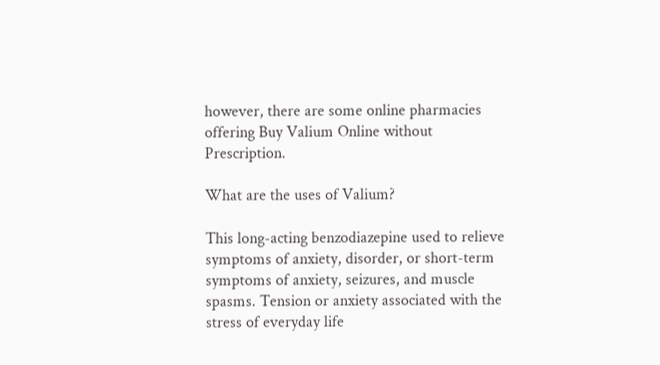however, there are some online pharmacies offering Buy Valium Online without Prescription.

What are the uses of Valium?

This long-acting benzodiazepine used to relieve symptoms of anxiety, disorder, or short-term symptoms of anxiety, seizures, and muscle spasms. Tension or anxiety associated with the stress of everyday life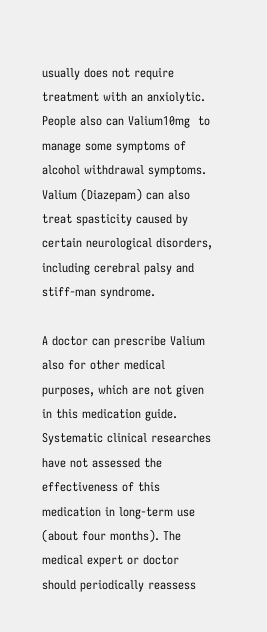usually does not require treatment with an anxiolytic. People also can Valium10mg  to manage some symptoms of alcohol withdrawal symptoms. Valium (Diazepam) can also treat spasticity caused by certain neurological disorders, including cerebral palsy and stiff-man syndrome.

A doctor can prescribe Valium also for other medical purposes, which are not given in this medication guide. Systematic clinical researches have not assessed the effectiveness of this medication in long-term use (about four months). The medical expert or doctor should periodically reassess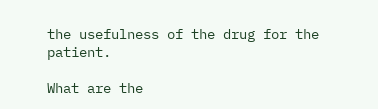the usefulness of the drug for the patient.

What are the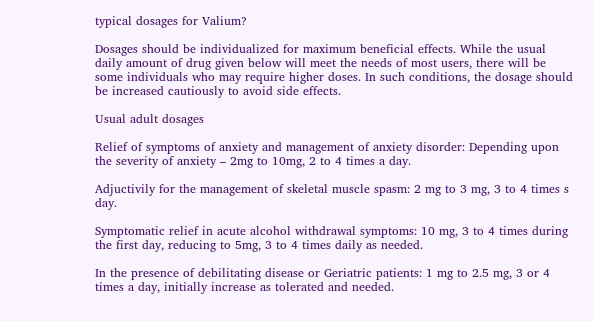typical dosages for Valium?

Dosages should be individualized for maximum beneficial effects. While the usual daily amount of drug given below will meet the needs of most users, there will be some individuals who may require higher doses. In such conditions, the dosage should be increased cautiously to avoid side effects.

Usual adult dosages

Relief of symptoms of anxiety and management of anxiety disorder: Depending upon the severity of anxiety – 2mg to 10mg, 2 to 4 times a day.

Adjuctivily for the management of skeletal muscle spasm: 2 mg to 3 mg, 3 to 4 times s day.

Symptomatic relief in acute alcohol withdrawal symptoms: 10 mg, 3 to 4 times during the first day, reducing to 5mg, 3 to 4 times daily as needed.

In the presence of debilitating disease or Geriatric patients: 1 mg to 2.5 mg, 3 or 4 times a day, initially increase as tolerated and needed.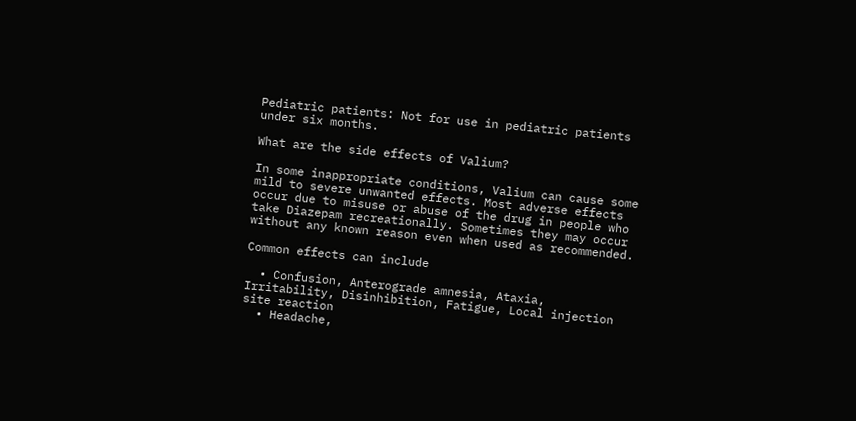Pediatric patients: Not for use in pediatric patients under six months.

What are the side effects of Valium?

In some inappropriate conditions, Valium can cause some mild to severe unwanted effects. Most adverse effects occur due to misuse or abuse of the drug in people who take Diazepam recreationally. Sometimes they may occur without any known reason even when used as recommended.

Common effects can include

  • Confusion, Anterograde amnesia, Ataxia, Irritability, Disinhibition, Fatigue, Local injection site reaction
  • Headache,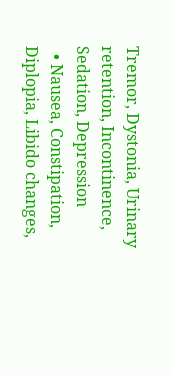Tremor, Dystonia, Urinary retention, Incontinence, Sedation, Depression
  • Nausea, Constipation, Diplopia, Libido changes,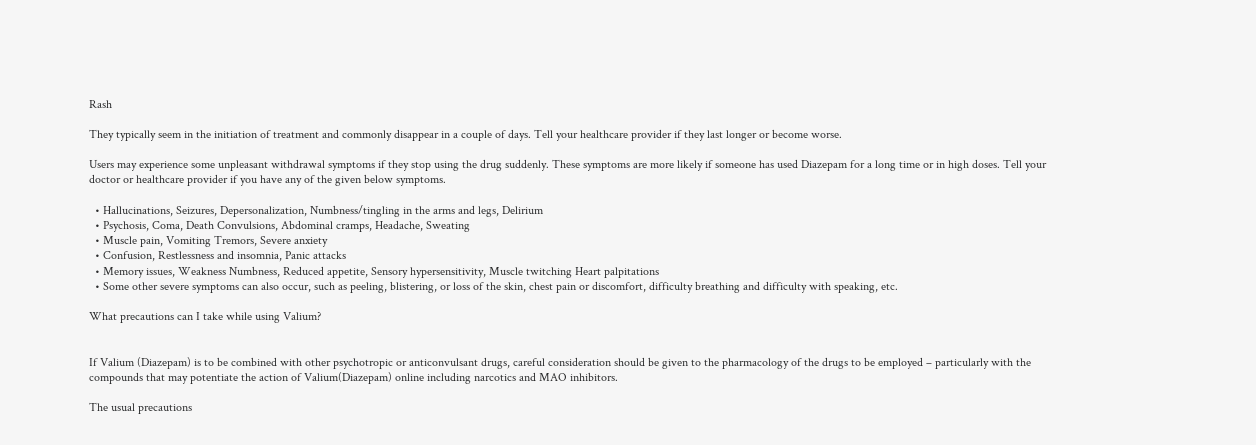Rash

They typically seem in the initiation of treatment and commonly disappear in a couple of days. Tell your healthcare provider if they last longer or become worse.

Users may experience some unpleasant withdrawal symptoms if they stop using the drug suddenly. These symptoms are more likely if someone has used Diazepam for a long time or in high doses. Tell your doctor or healthcare provider if you have any of the given below symptoms.

  • Hallucinations, Seizures, Depersonalization, Numbness/tingling in the arms and legs, Delirium
  • Psychosis, Coma, Death Convulsions, Abdominal cramps, Headache, Sweating
  • Muscle pain, Vomiting Tremors, Severe anxiety
  • Confusion, Restlessness and insomnia, Panic attacks
  • Memory issues, Weakness Numbness, Reduced appetite, Sensory hypersensitivity, Muscle twitching Heart palpitations
  • Some other severe symptoms can also occur, such as peeling, blistering, or loss of the skin, chest pain or discomfort, difficulty breathing and difficulty with speaking, etc.

What precautions can I take while using Valium?


If Valium (Diazepam) is to be combined with other psychotropic or anticonvulsant drugs, careful consideration should be given to the pharmacology of the drugs to be employed – particularly with the compounds that may potentiate the action of Valium(Diazepam) online including narcotics and MAO inhibitors.

The usual precautions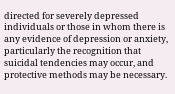directed for severely depressed individuals or those in whom there is any evidence of depression or anxiety, particularly the recognition that suicidal tendencies may occur, and protective methods may be necessary.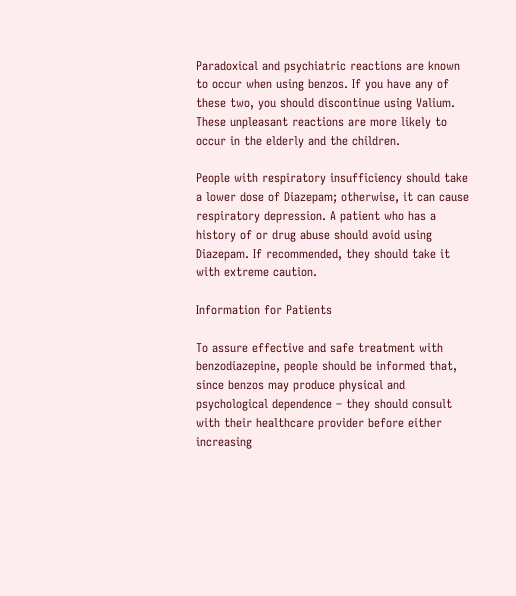Paradoxical and psychiatric reactions are known to occur when using benzos. If you have any of these two, you should discontinue using Valium. These unpleasant reactions are more likely to occur in the elderly and the children.

People with respiratory insufficiency should take a lower dose of Diazepam; otherwise, it can cause respiratory depression. A patient who has a history of or drug abuse should avoid using Diazepam. If recommended, they should take it with extreme caution.

Information for Patients

To assure effective and safe treatment with benzodiazepine, people should be informed that, since benzos may produce physical and psychological dependence – they should consult with their healthcare provider before either increasing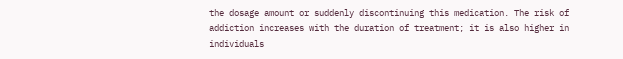the dosage amount or suddenly discontinuing this medication. The risk of addiction increases with the duration of treatment; it is also higher in individuals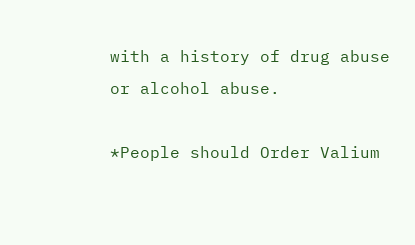with a history of drug abuse or alcohol abuse.

*People should Order Valium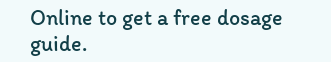Online to get a free dosage guide.